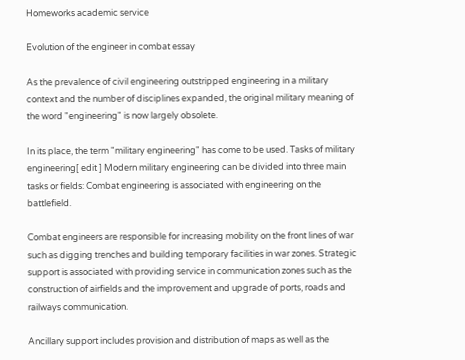Homeworks academic service

Evolution of the engineer in combat essay

As the prevalence of civil engineering outstripped engineering in a military context and the number of disciplines expanded, the original military meaning of the word "engineering" is now largely obsolete.

In its place, the term "military engineering" has come to be used. Tasks of military engineering[ edit ] Modern military engineering can be divided into three main tasks or fields: Combat engineering is associated with engineering on the battlefield.

Combat engineers are responsible for increasing mobility on the front lines of war such as digging trenches and building temporary facilities in war zones. Strategic support is associated with providing service in communication zones such as the construction of airfields and the improvement and upgrade of ports, roads and railways communication.

Ancillary support includes provision and distribution of maps as well as the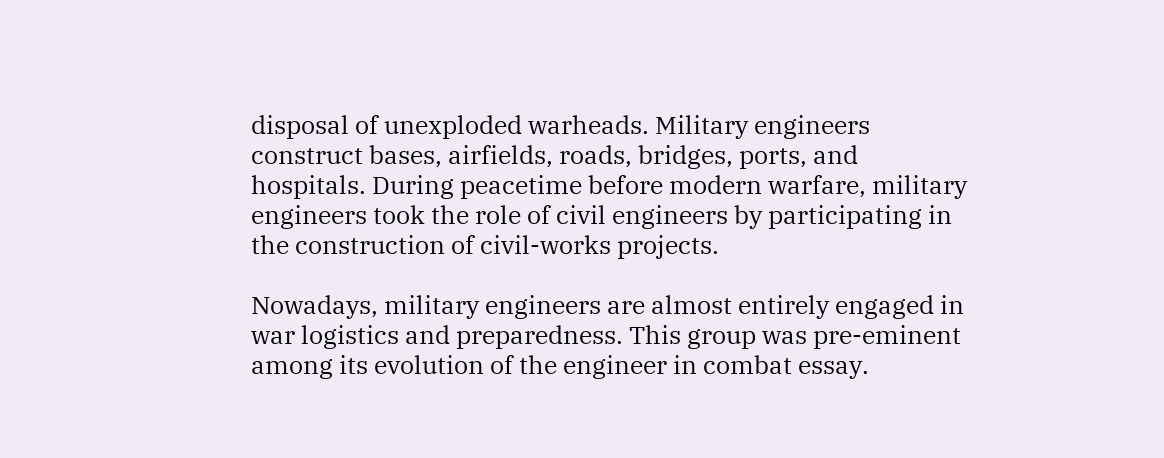disposal of unexploded warheads. Military engineers construct bases, airfields, roads, bridges, ports, and hospitals. During peacetime before modern warfare, military engineers took the role of civil engineers by participating in the construction of civil-works projects.

Nowadays, military engineers are almost entirely engaged in war logistics and preparedness. This group was pre-eminent among its evolution of the engineer in combat essay.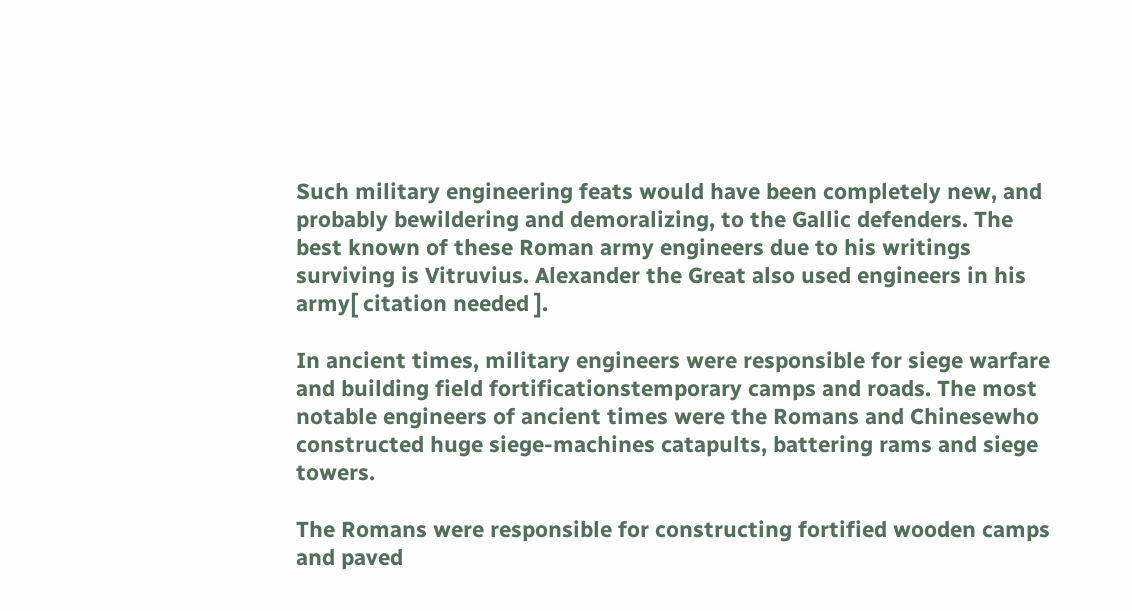Such military engineering feats would have been completely new, and probably bewildering and demoralizing, to the Gallic defenders. The best known of these Roman army engineers due to his writings surviving is Vitruvius. Alexander the Great also used engineers in his army[ citation needed ].

In ancient times, military engineers were responsible for siege warfare and building field fortificationstemporary camps and roads. The most notable engineers of ancient times were the Romans and Chinesewho constructed huge siege-machines catapults, battering rams and siege towers.

The Romans were responsible for constructing fortified wooden camps and paved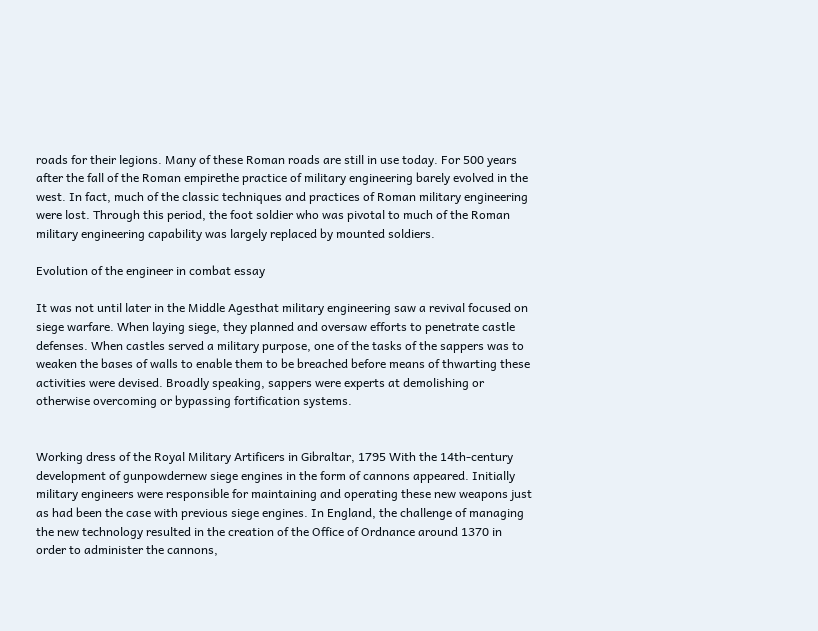roads for their legions. Many of these Roman roads are still in use today. For 500 years after the fall of the Roman empirethe practice of military engineering barely evolved in the west. In fact, much of the classic techniques and practices of Roman military engineering were lost. Through this period, the foot soldier who was pivotal to much of the Roman military engineering capability was largely replaced by mounted soldiers.

Evolution of the engineer in combat essay

It was not until later in the Middle Agesthat military engineering saw a revival focused on siege warfare. When laying siege, they planned and oversaw efforts to penetrate castle defenses. When castles served a military purpose, one of the tasks of the sappers was to weaken the bases of walls to enable them to be breached before means of thwarting these activities were devised. Broadly speaking, sappers were experts at demolishing or otherwise overcoming or bypassing fortification systems.


Working dress of the Royal Military Artificers in Gibraltar, 1795 With the 14th-century development of gunpowdernew siege engines in the form of cannons appeared. Initially military engineers were responsible for maintaining and operating these new weapons just as had been the case with previous siege engines. In England, the challenge of managing the new technology resulted in the creation of the Office of Ordnance around 1370 in order to administer the cannons,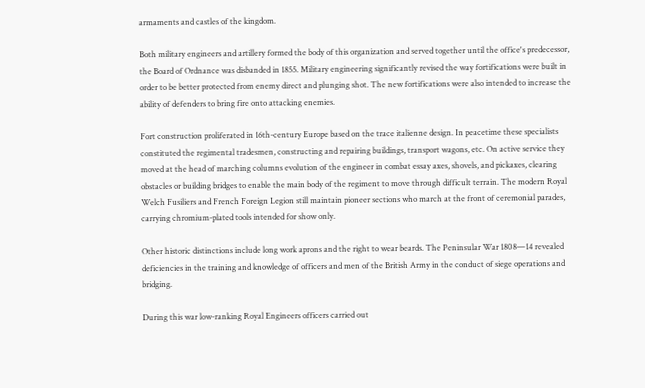armaments and castles of the kingdom.

Both military engineers and artillery formed the body of this organization and served together until the office's predecessor, the Board of Ordnance was disbanded in 1855. Military engineering significantly revised the way fortifications were built in order to be better protected from enemy direct and plunging shot. The new fortifications were also intended to increase the ability of defenders to bring fire onto attacking enemies.

Fort construction proliferated in 16th-century Europe based on the trace italienne design. In peacetime these specialists constituted the regimental tradesmen, constructing and repairing buildings, transport wagons, etc. On active service they moved at the head of marching columns evolution of the engineer in combat essay axes, shovels, and pickaxes, clearing obstacles or building bridges to enable the main body of the regiment to move through difficult terrain. The modern Royal Welch Fusiliers and French Foreign Legion still maintain pioneer sections who march at the front of ceremonial parades, carrying chromium-plated tools intended for show only.

Other historic distinctions include long work aprons and the right to wear beards. The Peninsular War 1808—14 revealed deficiencies in the training and knowledge of officers and men of the British Army in the conduct of siege operations and bridging.

During this war low-ranking Royal Engineers officers carried out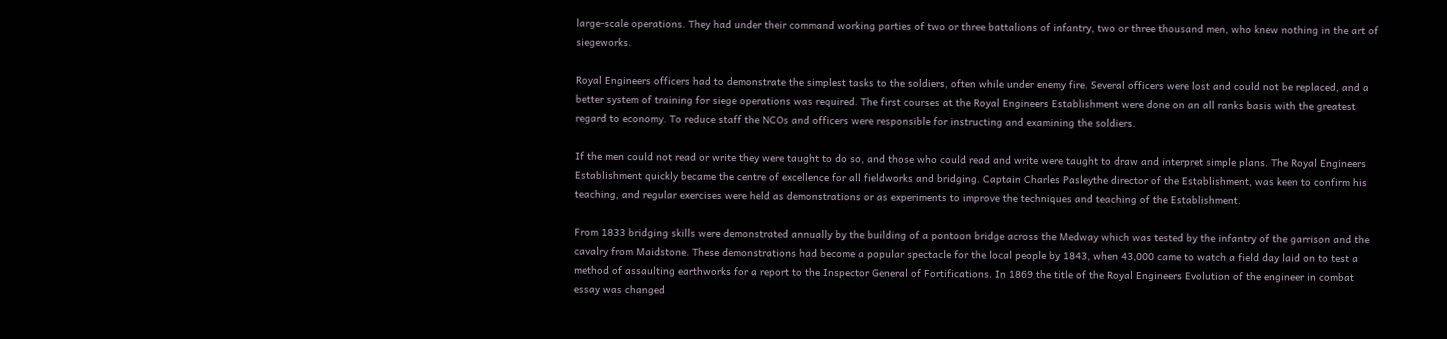large-scale operations. They had under their command working parties of two or three battalions of infantry, two or three thousand men, who knew nothing in the art of siegeworks.

Royal Engineers officers had to demonstrate the simplest tasks to the soldiers, often while under enemy fire. Several officers were lost and could not be replaced, and a better system of training for siege operations was required. The first courses at the Royal Engineers Establishment were done on an all ranks basis with the greatest regard to economy. To reduce staff the NCOs and officers were responsible for instructing and examining the soldiers.

If the men could not read or write they were taught to do so, and those who could read and write were taught to draw and interpret simple plans. The Royal Engineers Establishment quickly became the centre of excellence for all fieldworks and bridging. Captain Charles Pasleythe director of the Establishment, was keen to confirm his teaching, and regular exercises were held as demonstrations or as experiments to improve the techniques and teaching of the Establishment.

From 1833 bridging skills were demonstrated annually by the building of a pontoon bridge across the Medway which was tested by the infantry of the garrison and the cavalry from Maidstone. These demonstrations had become a popular spectacle for the local people by 1843, when 43,000 came to watch a field day laid on to test a method of assaulting earthworks for a report to the Inspector General of Fortifications. In 1869 the title of the Royal Engineers Evolution of the engineer in combat essay was changed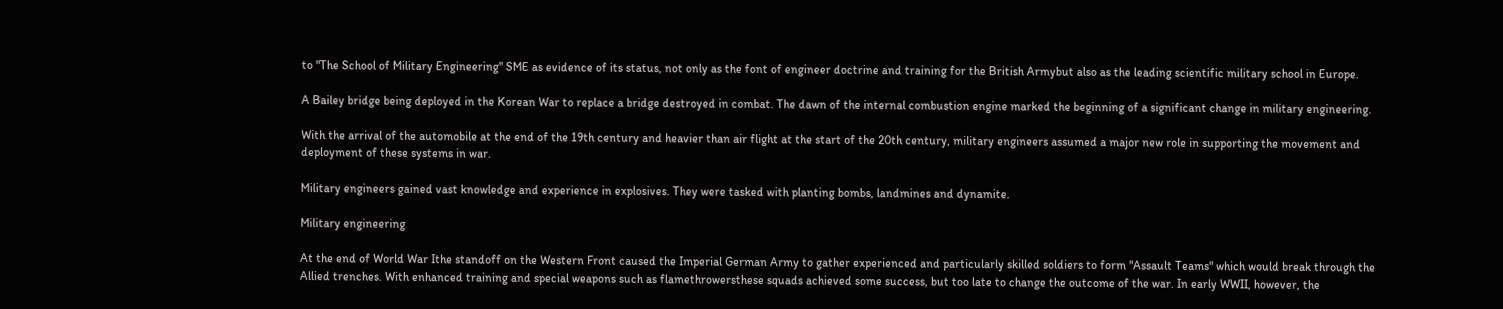to "The School of Military Engineering" SME as evidence of its status, not only as the font of engineer doctrine and training for the British Armybut also as the leading scientific military school in Europe.

A Bailey bridge being deployed in the Korean War to replace a bridge destroyed in combat. The dawn of the internal combustion engine marked the beginning of a significant change in military engineering.

With the arrival of the automobile at the end of the 19th century and heavier than air flight at the start of the 20th century, military engineers assumed a major new role in supporting the movement and deployment of these systems in war.

Military engineers gained vast knowledge and experience in explosives. They were tasked with planting bombs, landmines and dynamite.

Military engineering

At the end of World War Ithe standoff on the Western Front caused the Imperial German Army to gather experienced and particularly skilled soldiers to form "Assault Teams" which would break through the Allied trenches. With enhanced training and special weapons such as flamethrowersthese squads achieved some success, but too late to change the outcome of the war. In early WWII, however, the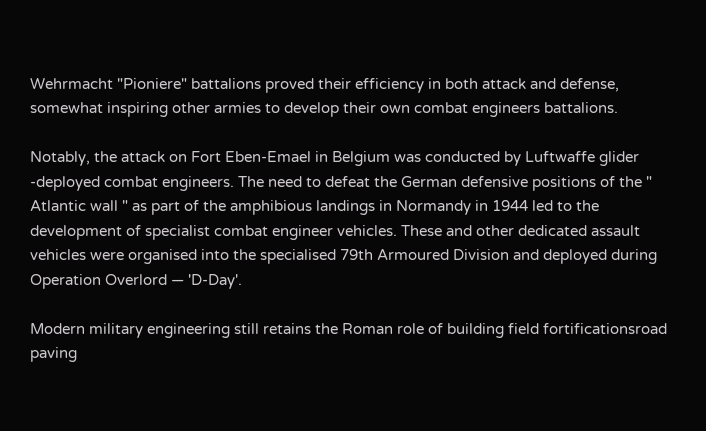Wehrmacht "Pioniere" battalions proved their efficiency in both attack and defense, somewhat inspiring other armies to develop their own combat engineers battalions.

Notably, the attack on Fort Eben-Emael in Belgium was conducted by Luftwaffe glider -deployed combat engineers. The need to defeat the German defensive positions of the " Atlantic wall " as part of the amphibious landings in Normandy in 1944 led to the development of specialist combat engineer vehicles. These and other dedicated assault vehicles were organised into the specialised 79th Armoured Division and deployed during Operation Overlord — 'D-Day'.

Modern military engineering still retains the Roman role of building field fortificationsroad paving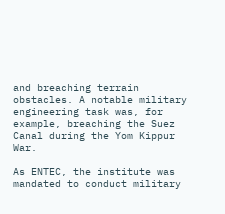and breaching terrain obstacles. A notable military engineering task was, for example, breaching the Suez Canal during the Yom Kippur War.

As ENTEC, the institute was mandated to conduct military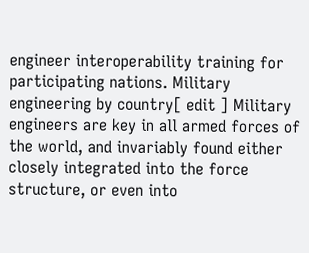engineer interoperability training for participating nations. Military engineering by country[ edit ] Military engineers are key in all armed forces of the world, and invariably found either closely integrated into the force structure, or even into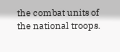the combat units of the national troops.